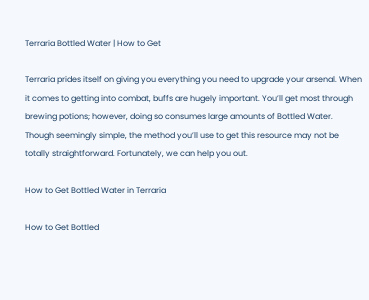Terraria Bottled Water | How to Get

Terraria prides itself on giving you everything you need to upgrade your arsenal. When it comes to getting into combat, buffs are hugely important. You’ll get most through brewing potions; however, doing so consumes large amounts of Bottled Water. Though seemingly simple, the method you’ll use to get this resource may not be totally straightforward. Fortunately, we can help you out.

How to Get Bottled Water in Terraria

How to Get Bottled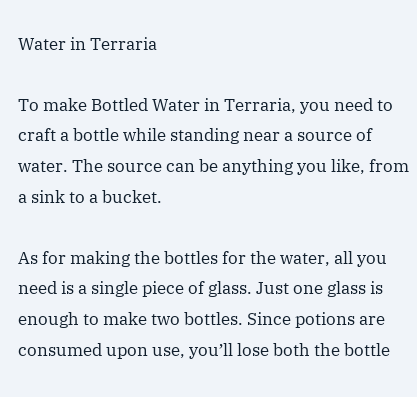Water in Terraria

To make Bottled Water in Terraria, you need to craft a bottle while standing near a source of water. The source can be anything you like, from a sink to a bucket.

As for making the bottles for the water, all you need is a single piece of glass. Just one glass is enough to make two bottles. Since potions are consumed upon use, you’ll lose both the bottle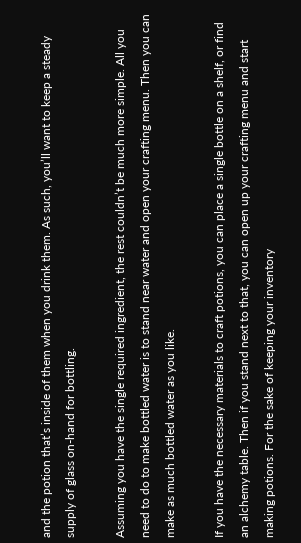and the potion that’s inside of them when you drink them. As such, you’ll want to keep a steady supply of glass on-hand for bottling.

Assuming you have the single required ingredient, the rest couldn’t be much more simple. All you need to do to make bottled water is to stand near water and open your crafting menu. Then you can make as much bottled water as you like.

If you have the necessary materials to craft potions, you can place a single bottle on a shelf, or find an alchemy table. Then if you stand next to that, you can open up your crafting menu and start making potions. For the sake of keeping your inventory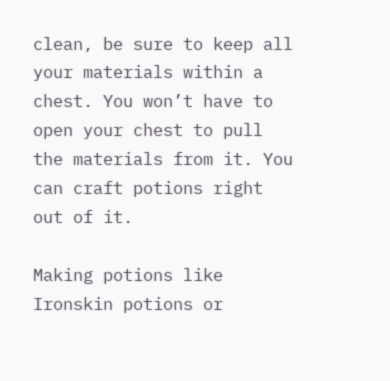clean, be sure to keep all your materials within a chest. You won’t have to open your chest to pull the materials from it. You can craft potions right out of it.

Making potions like Ironskin potions or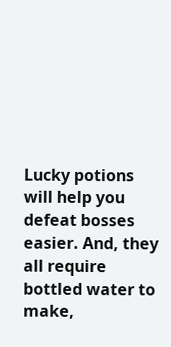Lucky potions will help you defeat bosses easier. And, they all require bottled water to make,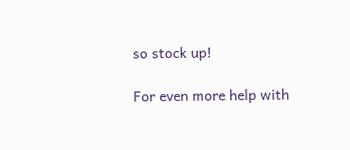so stock up!

For even more help with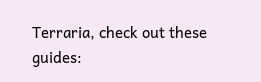Terraria, check out these guides: